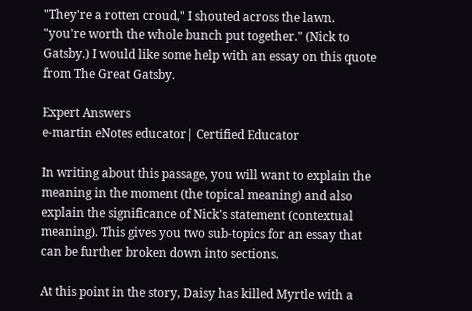"They're a rotten croud," I shouted across the lawn. "you're worth the whole bunch put together." (Nick to Gatsby.) I would like some help with an essay on this quote from The Great Gatsby.

Expert Answers
e-martin eNotes educator| Certified Educator

In writing about this passage, you will want to explain the meaning in the moment (the topical meaning) and also explain the significance of Nick's statement (contextual meaning). This gives you two sub-topics for an essay that can be further broken down into sections.

At this point in the story, Daisy has killed Myrtle with a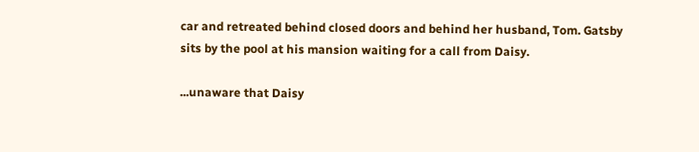car and retreated behind closed doors and behind her husband, Tom. Gatsby sits by the pool at his mansion waiting for a call from Daisy.

...unaware that Daisy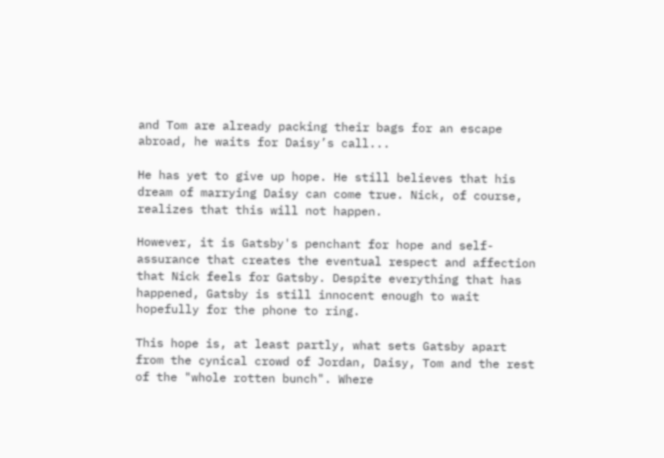and Tom are already packing their bags for an escape abroad, he waits for Daisy’s call...

He has yet to give up hope. He still believes that his dream of marrying Daisy can come true. Nick, of course, realizes that this will not happen.

However, it is Gatsby's penchant for hope and self-assurance that creates the eventual respect and affection that Nick feels for Gatsby. Despite everything that has happened, Gatsby is still innocent enough to wait hopefully for the phone to ring.

This hope is, at least partly, what sets Gatsby apart from the cynical crowd of Jordan, Daisy, Tom and the rest of the "whole rotten bunch". Where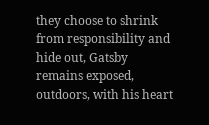they choose to shrink from responsibility and hide out, Gatsby remains exposed, outdoors, with his heart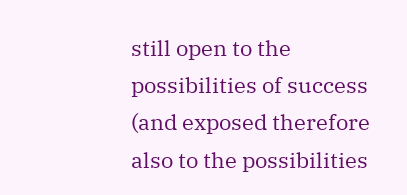still open to the possibilities of success (and exposed therefore also to the possibilities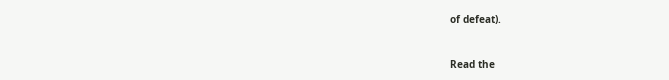of defeat).


Read the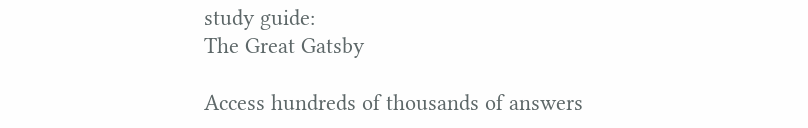study guide:
The Great Gatsby

Access hundreds of thousands of answers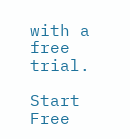with a free trial.

Start Free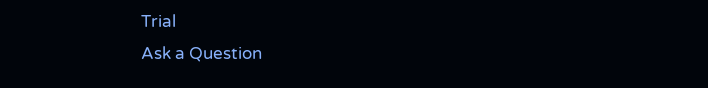Trial
Ask a Question